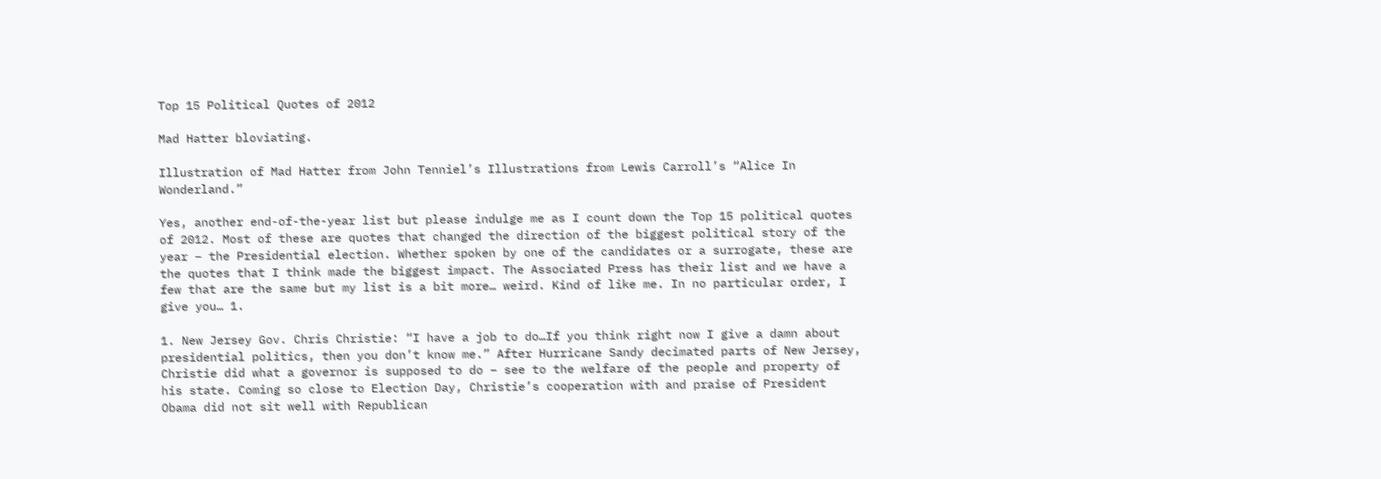Top 15 Political Quotes of 2012

Mad Hatter bloviating.

Illustration of Mad Hatter from John Tenniel’s Illustrations from Lewis Carroll’s “Alice In Wonderland.”

Yes, another end-of-the-year list but please indulge me as I count down the Top 15 political quotes of 2012. Most of these are quotes that changed the direction of the biggest political story of the year – the Presidential election. Whether spoken by one of the candidates or a surrogate, these are the quotes that I think made the biggest impact. The Associated Press has their list and we have a few that are the same but my list is a bit more… weird. Kind of like me. In no particular order, I give you… 1.

1. New Jersey Gov. Chris Christie: “I have a job to do…If you think right now I give a damn about presidential politics, then you don’t know me.” After Hurricane Sandy decimated parts of New Jersey, Christie did what a governor is supposed to do – see to the welfare of the people and property of his state. Coming so close to Election Day, Christie’s cooperation with and praise of President Obama did not sit well with Republican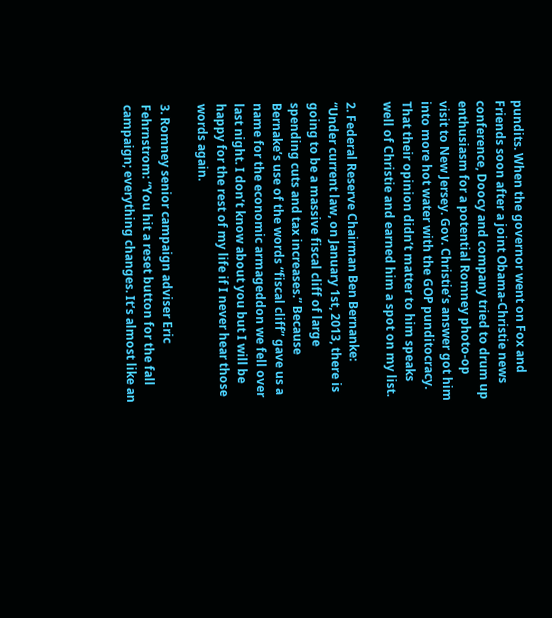pundits. When the governor went on Fox and Friends soon after a joint Obama-Christie news conference, Doocy and company tried to drum up enthusiasm for a potential Romney photo-op visit to New Jersey. Gov. Christie’s answer got him into more hot water with the GOP punditocracy. That their opinion didn’t matter to him speaks well of Christie and earned him a spot on my list.

2. Federal Reserve Chairman Ben Bernanke: “Under current law, on January 1st, 2013, there is going to be a massive fiscal cliff of large spending cuts and tax increases.” Because Bernake’s use of the words “fiscal cliff” gave us a name for the economic armageddon we fell over last night. I don’t know about you but I will be happy for the rest of my life if I never hear those words again.

3. Romney senior campaign adviser Eric Fehrnstrom: “You hit a reset button for the fall campaign; everything changes. It’s almost like an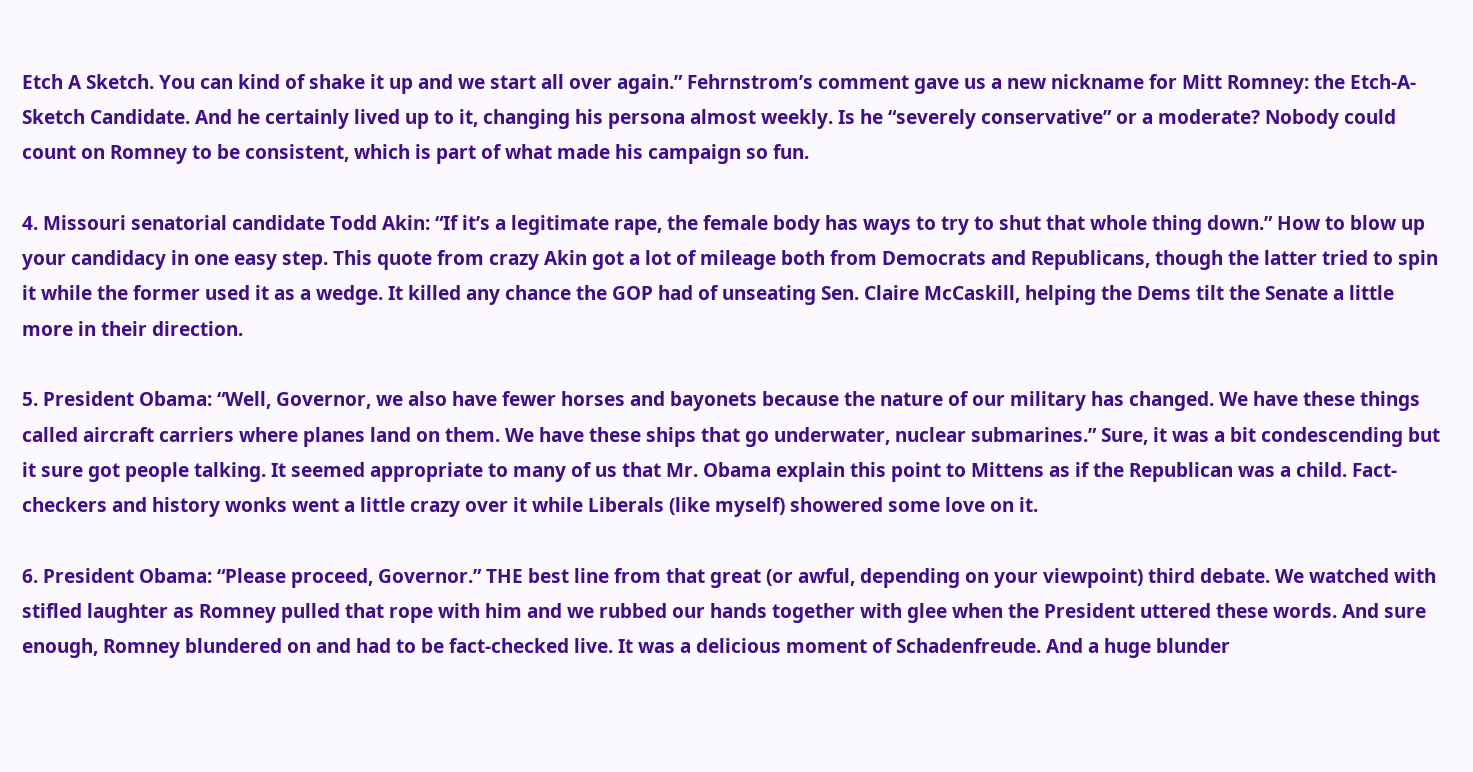Etch A Sketch. You can kind of shake it up and we start all over again.” Fehrnstrom’s comment gave us a new nickname for Mitt Romney: the Etch-A-Sketch Candidate. And he certainly lived up to it, changing his persona almost weekly. Is he “severely conservative” or a moderate? Nobody could count on Romney to be consistent, which is part of what made his campaign so fun.

4. Missouri senatorial candidate Todd Akin: “If it’s a legitimate rape, the female body has ways to try to shut that whole thing down.” How to blow up your candidacy in one easy step. This quote from crazy Akin got a lot of mileage both from Democrats and Republicans, though the latter tried to spin it while the former used it as a wedge. It killed any chance the GOP had of unseating Sen. Claire McCaskill, helping the Dems tilt the Senate a little more in their direction.

5. President Obama: “Well, Governor, we also have fewer horses and bayonets because the nature of our military has changed. We have these things called aircraft carriers where planes land on them. We have these ships that go underwater, nuclear submarines.” Sure, it was a bit condescending but it sure got people talking. It seemed appropriate to many of us that Mr. Obama explain this point to Mittens as if the Republican was a child. Fact-checkers and history wonks went a little crazy over it while Liberals (like myself) showered some love on it.

6. President Obama: “Please proceed, Governor.” THE best line from that great (or awful, depending on your viewpoint) third debate. We watched with stifled laughter as Romney pulled that rope with him and we rubbed our hands together with glee when the President uttered these words. And sure enough, Romney blundered on and had to be fact-checked live. It was a delicious moment of Schadenfreude. And a huge blunder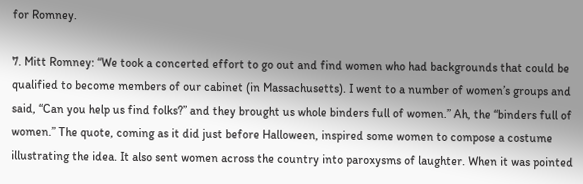for Romney.

7. Mitt Romney: “We took a concerted effort to go out and find women who had backgrounds that could be qualified to become members of our cabinet (in Massachusetts). I went to a number of women’s groups and said, “Can you help us find folks?” and they brought us whole binders full of women.” Ah, the “binders full of women.” The quote, coming as it did just before Halloween, inspired some women to compose a costume illustrating the idea. It also sent women across the country into paroxysms of laughter. When it was pointed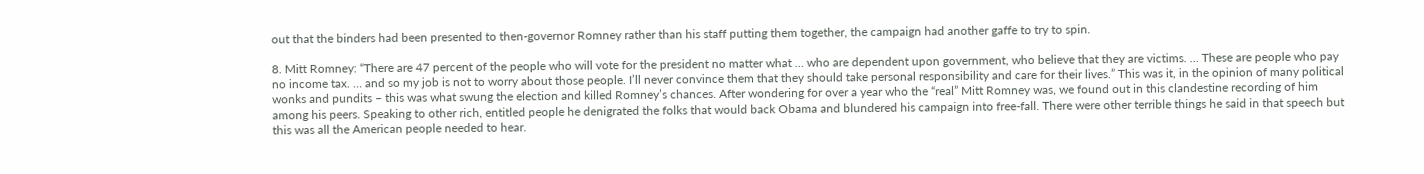out that the binders had been presented to then-governor Romney rather than his staff putting them together, the campaign had another gaffe to try to spin.

8. Mitt Romney: “There are 47 percent of the people who will vote for the president no matter what … who are dependent upon government, who believe that they are victims. … These are people who pay no income tax. … and so my job is not to worry about those people. I’ll never convince them that they should take personal responsibility and care for their lives.” This was it, in the opinion of many political wonks and pundits – this was what swung the election and killed Romney’s chances. After wondering for over a year who the “real” Mitt Romney was, we found out in this clandestine recording of him among his peers. Speaking to other rich, entitled people he denigrated the folks that would back Obama and blundered his campaign into free-fall. There were other terrible things he said in that speech but this was all the American people needed to hear.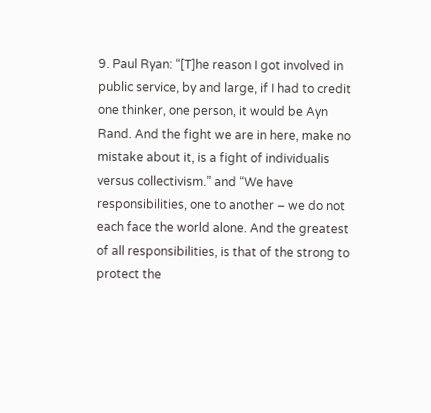9. Paul Ryan: “[T]he reason I got involved in public service, by and large, if I had to credit one thinker, one person, it would be Ayn Rand. And the fight we are in here, make no mistake about it, is a fight of individualis  versus collectivism.” and “We have responsibilities, one to another – we do not each face the world alone. And the greatest of all responsibilities, is that of the strong to protect the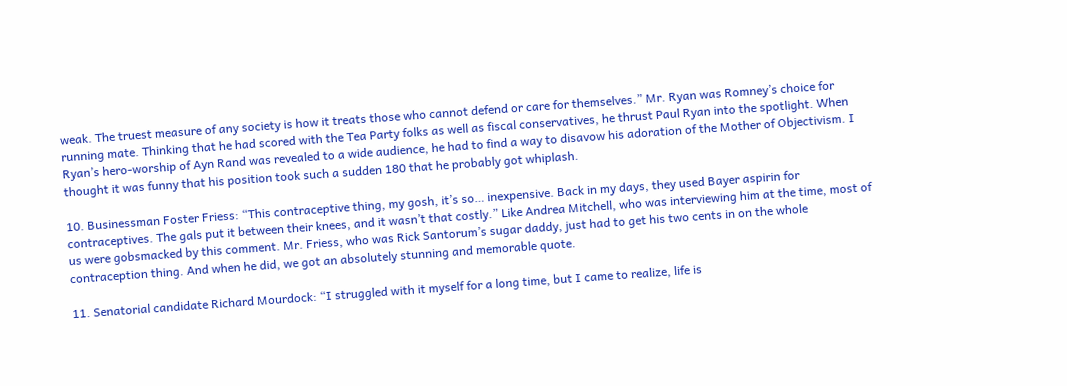weak. The truest measure of any society is how it treats those who cannot defend or care for themselves.” Mr. Ryan was Romney’s choice for running mate. Thinking that he had scored with the Tea Party folks as well as fiscal conservatives, he thrust Paul Ryan into the spotlight. When Ryan’s hero-worship of Ayn Rand was revealed to a wide audience, he had to find a way to disavow his adoration of the Mother of Objectivism. I thought it was funny that his position took such a sudden 180 that he probably got whiplash.

10. Businessman Foster Friess: “This contraceptive thing, my gosh, it’s so… inexpensive. Back in my days, they used Bayer aspirin for contraceptives. The gals put it between their knees, and it wasn’t that costly.” Like Andrea Mitchell, who was interviewing him at the time, most of us were gobsmacked by this comment. Mr. Friess, who was Rick Santorum’s sugar daddy, just had to get his two cents in on the whole contraception thing. And when he did, we got an absolutely stunning and memorable quote.

11. Senatorial candidate Richard Mourdock: “I struggled with it myself for a long time, but I came to realize, life is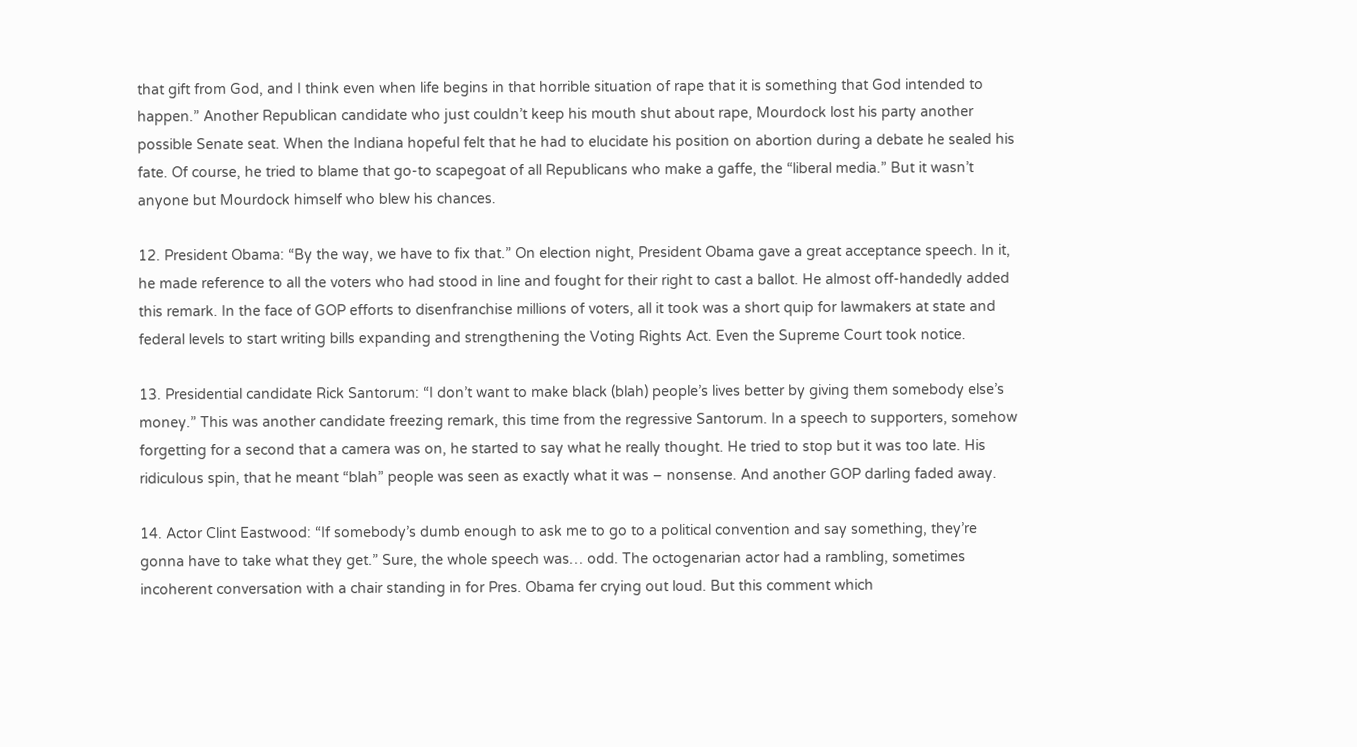that gift from God, and I think even when life begins in that horrible situation of rape that it is something that God intended to happen.” Another Republican candidate who just couldn’t keep his mouth shut about rape, Mourdock lost his party another possible Senate seat. When the Indiana hopeful felt that he had to elucidate his position on abortion during a debate he sealed his fate. Of course, he tried to blame that go-to scapegoat of all Republicans who make a gaffe, the “liberal media.” But it wasn’t anyone but Mourdock himself who blew his chances.

12. President Obama: “By the way, we have to fix that.” On election night, President Obama gave a great acceptance speech. In it, he made reference to all the voters who had stood in line and fought for their right to cast a ballot. He almost off-handedly added this remark. In the face of GOP efforts to disenfranchise millions of voters, all it took was a short quip for lawmakers at state and federal levels to start writing bills expanding and strengthening the Voting Rights Act. Even the Supreme Court took notice.

13. Presidential candidate Rick Santorum: “I don’t want to make black (blah) people’s lives better by giving them somebody else’s money.” This was another candidate freezing remark, this time from the regressive Santorum. In a speech to supporters, somehow forgetting for a second that a camera was on, he started to say what he really thought. He tried to stop but it was too late. His ridiculous spin, that he meant “blah” people was seen as exactly what it was – nonsense. And another GOP darling faded away.

14. Actor Clint Eastwood: “If somebody’s dumb enough to ask me to go to a political convention and say something, they’re gonna have to take what they get.” Sure, the whole speech was… odd. The octogenarian actor had a rambling, sometimes incoherent conversation with a chair standing in for Pres. Obama fer crying out loud. But this comment which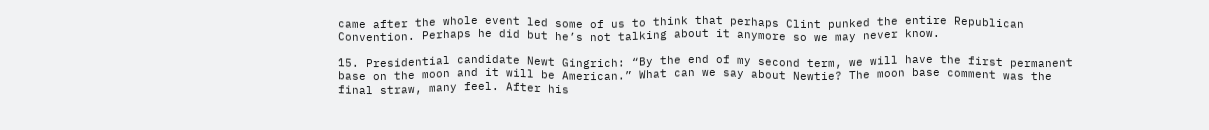came after the whole event led some of us to think that perhaps Clint punked the entire Republican Convention. Perhaps he did but he’s not talking about it anymore so we may never know.

15. Presidential candidate Newt Gingrich: “By the end of my second term, we will have the first permanent base on the moon and it will be American.” What can we say about Newtie? The moon base comment was the final straw, many feel. After his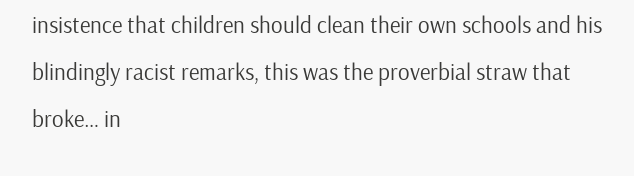insistence that children should clean their own schools and his blindingly racist remarks, this was the proverbial straw that broke… in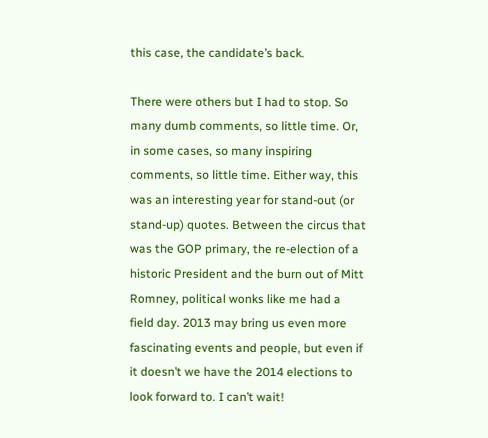this case, the candidate’s back.

There were others but I had to stop. So many dumb comments, so little time. Or, in some cases, so many inspiring comments, so little time. Either way, this was an interesting year for stand-out (or stand-up) quotes. Between the circus that was the GOP primary, the re-election of a historic President and the burn out of Mitt Romney, political wonks like me had a field day. 2013 may bring us even more fascinating events and people, but even if it doesn’t we have the 2014 elections to look forward to. I can’t wait!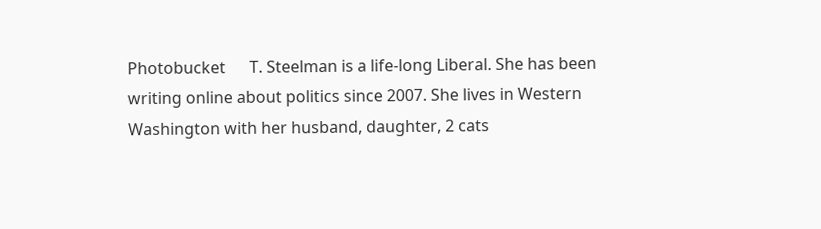Photobucket      T. Steelman is a life-long Liberal. She has been writing online about politics since 2007. She lives in Western Washington with her husband, daughter, 2 cats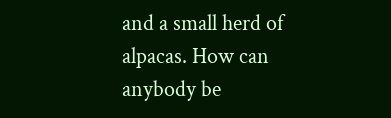and a small herd of alpacas. How can anybody be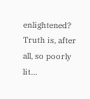enlightened? Truth is, after all, so poorly lit…